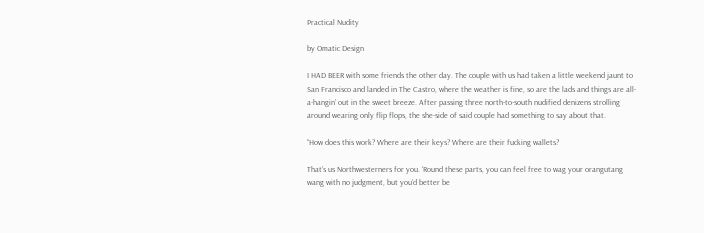Practical Nudity

by Omatic Design

I HAD BEER with some friends the other day. The couple with us had taken a little weekend jaunt to San Francisco and landed in The Castro, where the weather is fine, so are the lads and things are all-a-hangin’ out in the sweet breeze. After passing three north-to-south nudified denizens strolling around wearing only flip flops, the she-side of said couple had something to say about that.

“How does this work? Where are their keys? Where are their fucking wallets?

That’s us Northwesterners for you. ‘Round these parts, you can feel free to wag your orangutang wang with no judgment, but you’d better be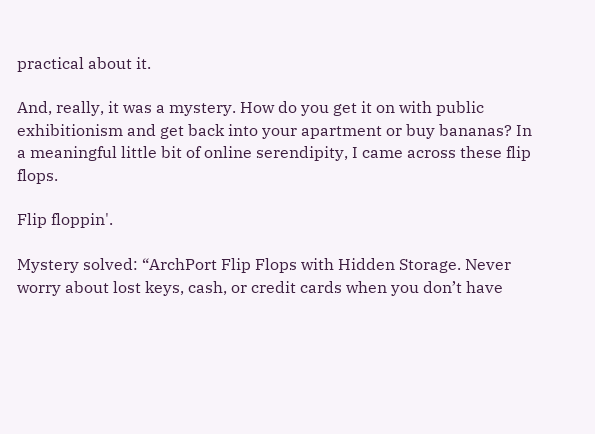practical about it.

And, really, it was a mystery. How do you get it on with public exhibitionism and get back into your apartment or buy bananas? In a meaningful little bit of online serendipity, I came across these flip flops.

Flip floppin'.

Mystery solved: “ArchPort Flip Flops with Hidden Storage. Never worry about lost keys, cash, or credit cards when you don’t have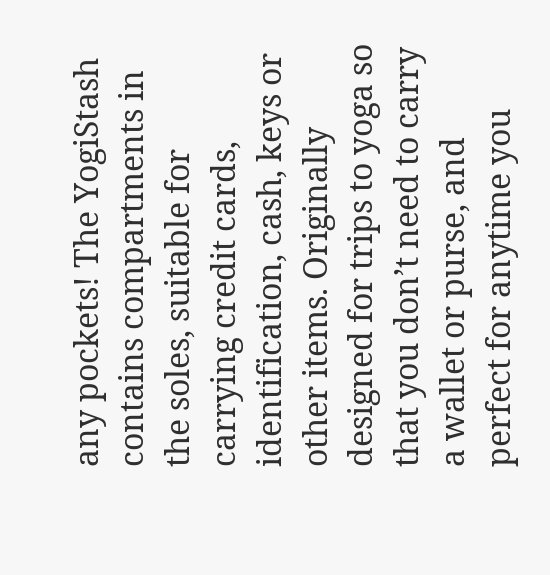any pockets! The YogiStash contains compartments in the soles, suitable for carrying credit cards, identification, cash, keys or other items. Originally designed for trips to yoga so that you don’t need to carry a wallet or purse, and perfect for anytime you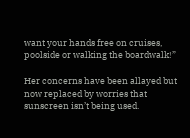want your hands free on cruises, poolside or walking the boardwalk!”

Her concerns have been allayed but now replaced by worries that sunscreen isn’t being used.